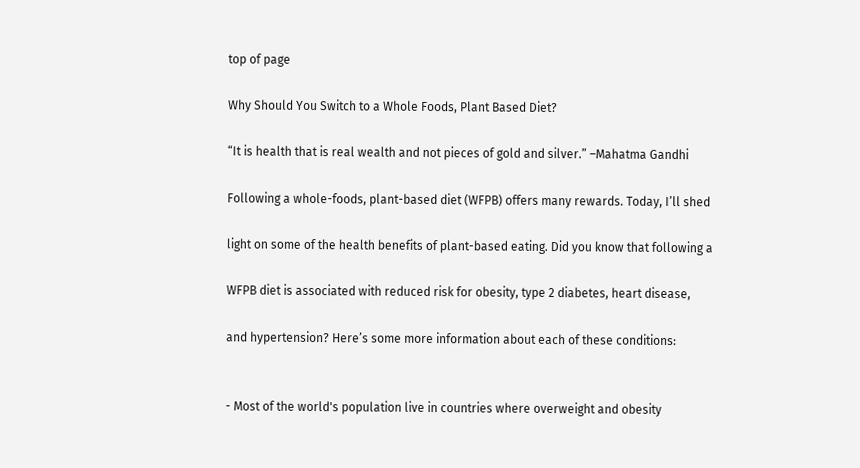top of page

Why Should You Switch to a Whole Foods, Plant Based Diet?

“It is health that is real wealth and not pieces of gold and silver.” –Mahatma Gandhi

Following a whole-foods, plant-based diet (WFPB) offers many rewards. Today, I’ll shed

light on some of the health benefits of plant-based eating. Did you know that following a

WFPB diet is associated with reduced risk for obesity, type 2 diabetes, heart disease,

and hypertension? Here’s some more information about each of these conditions:


- Most of the world's population live in countries where overweight and obesity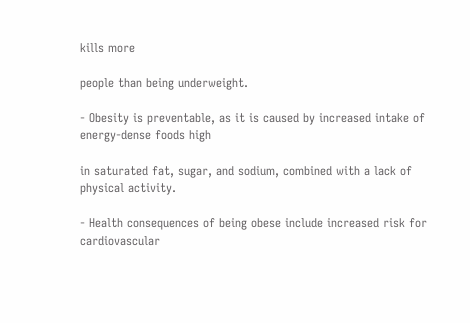kills more

people than being underweight.

- Obesity is preventable, as it is caused by increased intake of energy-dense foods high

in saturated fat, sugar, and sodium, combined with a lack of physical activity.

- Health consequences of being obese include increased risk for cardiovascular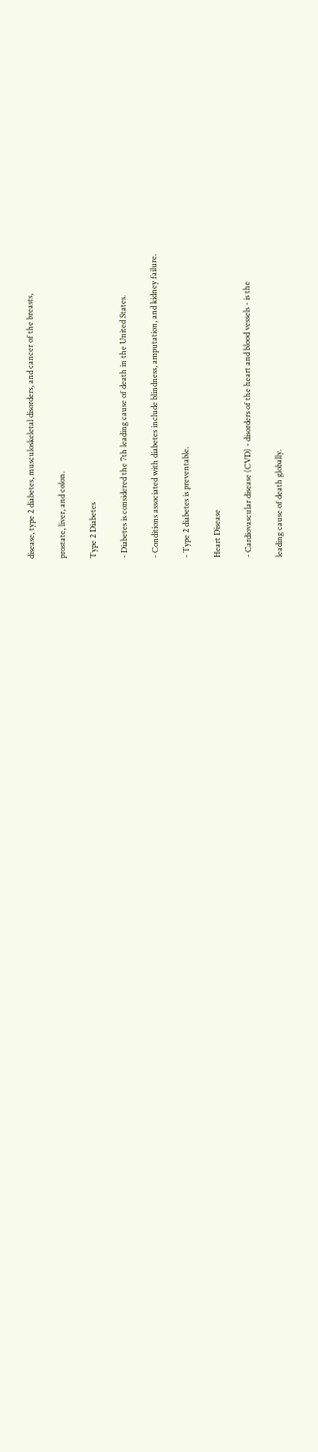disease, type 2 diabetes, musculoskeletal disorders, and cancer of the breasts,

prostate, liver, and colon.

Type 2 Diabetes

- Diabetes is considered the 7th leading cause of death in the United States.

- Conditions associated with diabetes include blindness, amputation, and kidney failure.

- Type 2 diabetes is preventable.

Heart Disease

- Cardiovascular disease (CVD) - disorders of the heart and blood vessels - is the

leading cause of death globally.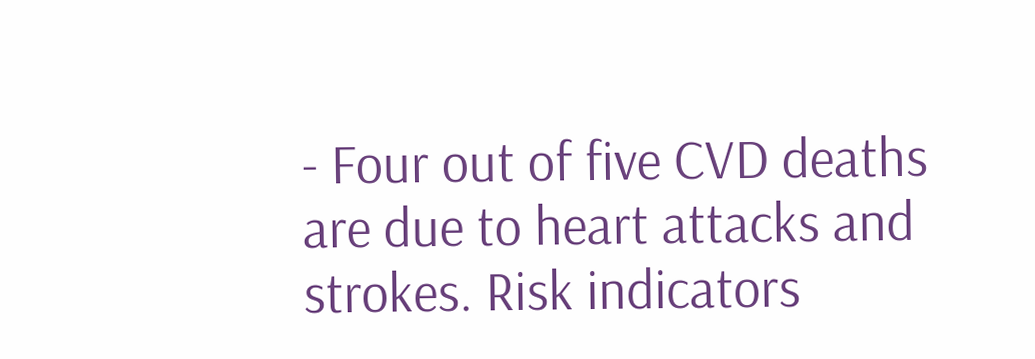- Four out of five CVD deaths are due to heart attacks and strokes. Risk indicators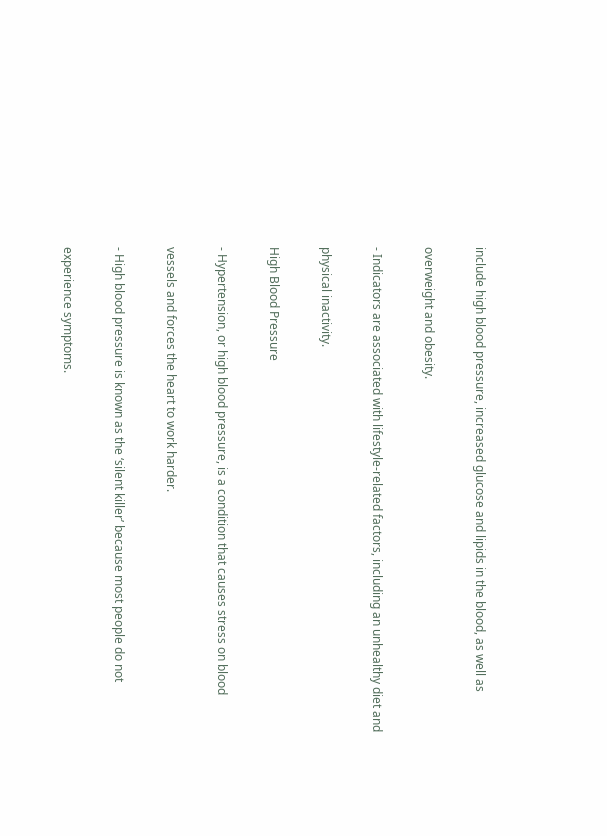include high blood pressure, increased glucose and lipids in the blood, as well as

overweight and obesity.

- Indicators are associated with lifestyle-related factors, including an unhealthy diet and

physical inactivity.

High Blood Pressure

- Hypertension, or high blood pressure, is a condition that causes stress on blood

vessels and forces the heart to work harder.

- High blood pressure is known as the ‘silent killer’ because most people do not

experience symptoms.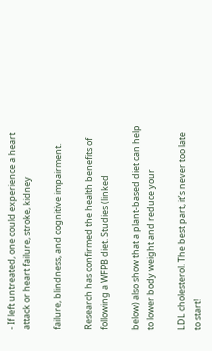- If left untreated, one could experience a heart attack or heart failure, stroke, kidney

failure, blindness, and cognitive impairment.

Research has confirmed the health benefits of following a WFPB diet. Studies (linked

below) also show that a plant-based diet can help to lower body weight and reduce your

LDL cholesterol. The best part, it’s never too late to start!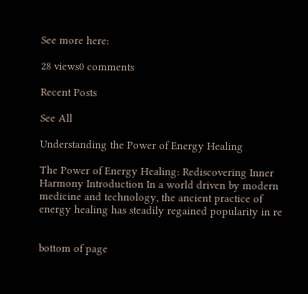See more here:

28 views0 comments

Recent Posts

See All

Understanding the Power of Energy Healing

The Power of Energy Healing: Rediscovering Inner Harmony Introduction In a world driven by modern medicine and technology, the ancient practice of energy healing has steadily regained popularity in re


bottom of page